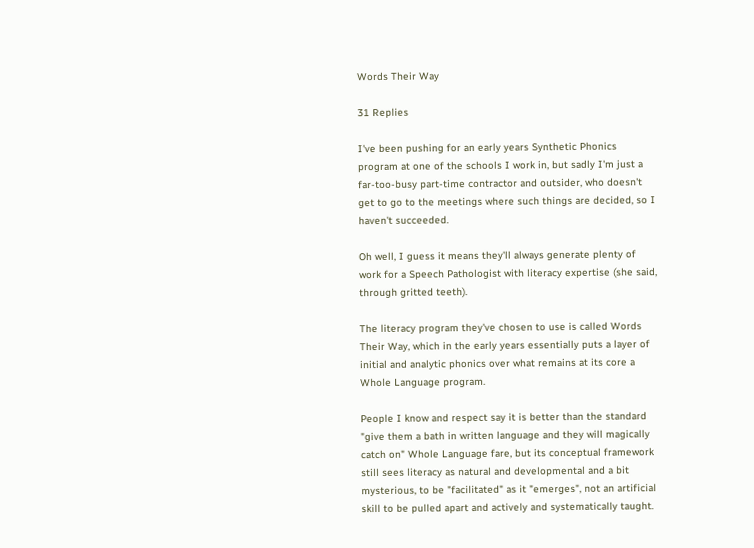Words Their Way

31 Replies

I've been pushing for an early years Synthetic Phonics program at one of the schools I work in, but sadly I'm just a far-too-busy part-time contractor and outsider, who doesn't get to go to the meetings where such things are decided, so I haven't succeeded.

Oh well, I guess it means they'll always generate plenty of work for a Speech Pathologist with literacy expertise (she said, through gritted teeth).

The literacy program they've chosen to use is called Words Their Way, which in the early years essentially puts a layer of initial and analytic phonics over what remains at its core a Whole Language program.

People I know and respect say it is better than the standard "give them a bath in written language and they will magically catch on" Whole Language fare, but its conceptual framework still sees literacy as natural and developmental and a bit mysterious, to be "facilitated" as it "emerges", not an artificial skill to be pulled apart and actively and systematically taught.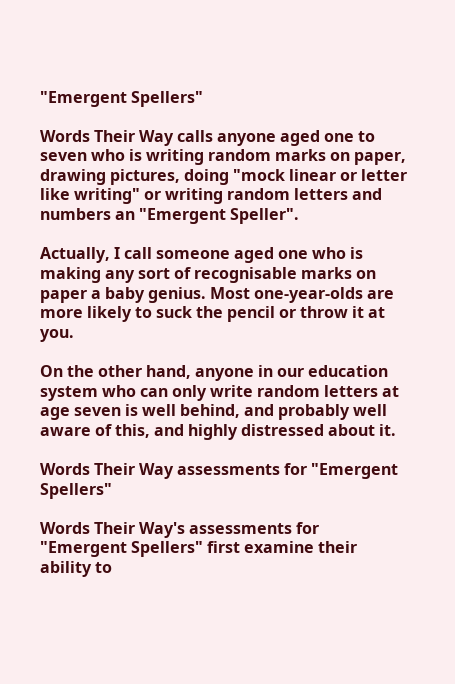"Emergent Spellers"

Words Their Way calls anyone aged one to seven who is writing random marks on paper, drawing pictures, doing "mock linear or letter like writing" or writing random letters and numbers an "Emergent Speller".

Actually, I call someone aged one who is making any sort of recognisable marks on paper a baby genius. Most one-year-olds are more likely to suck the pencil or throw it at you.

On the other hand, anyone in our education system who can only write random letters at age seven is well behind, and probably well aware of this, and highly distressed about it.

Words Their Way assessments for "Emergent Spellers"

Words Their Way's assessments for "Emergent Spellers" first examine their ability to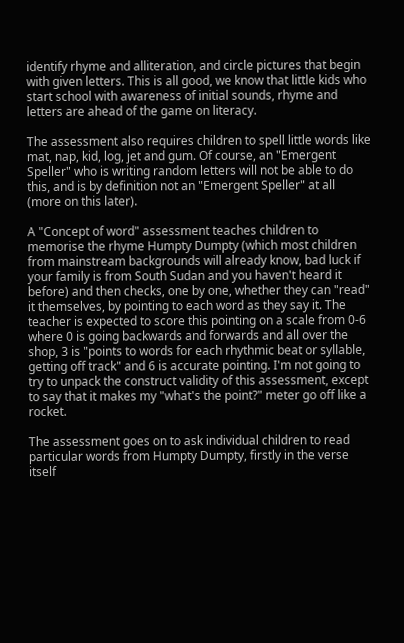identify rhyme and alliteration, and circle pictures that begin with given letters. This is all good, we know that little kids who start school with awareness of initial sounds, rhyme and letters are ahead of the game on literacy.

The assessment also requires children to spell little words like mat, nap, kid, log, jet and gum. Of course, an "Emergent Speller" who is writing random letters will not be able to do this, and is by definition not an "Emergent Speller" at all (more on this later).

A "Concept of word" assessment teaches children to memorise the rhyme Humpty Dumpty (which most children from mainstream backgrounds will already know, bad luck if your family is from South Sudan and you haven't heard it before) and then checks, one by one, whether they can "read" it themselves, by pointing to each word as they say it. The teacher is expected to score this pointing on a scale from 0-6 where 0 is going backwards and forwards and all over the shop, 3 is "points to words for each rhythmic beat or syllable, getting off track" and 6 is accurate pointing. I'm not going to try to unpack the construct validity of this assessment, except to say that it makes my "what's the point?" meter go off like a rocket.

The assessment goes on to ask individual children to read particular words from Humpty Dumpty, firstly in the verse itself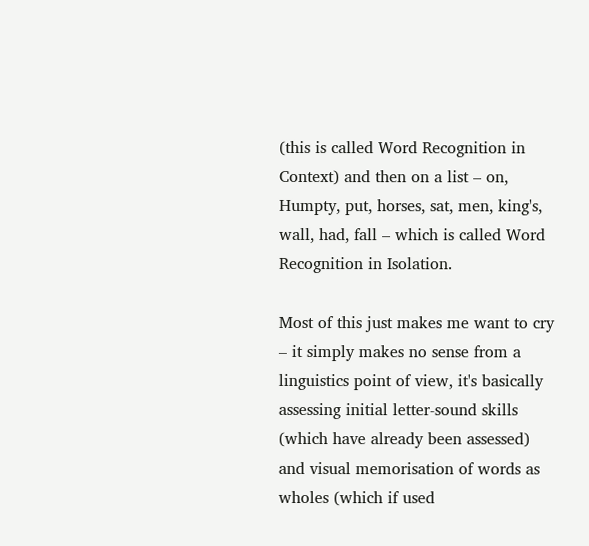(this is called Word Recognition in Context) and then on a list – on, Humpty, put, horses, sat, men, king's, wall, had, fall – which is called Word Recognition in Isolation.

Most of this just makes me want to cry – it simply makes no sense from a linguistics point of view, it's basically assessing initial letter-sound skills (which have already been assessed) and visual memorisation of words as wholes (which if used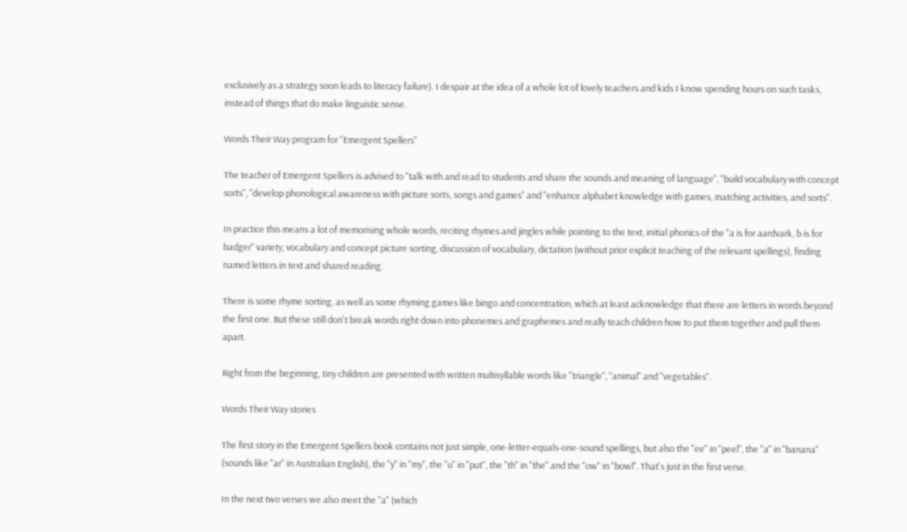exclusively as a strategy soon leads to literacy failure). I despair at the idea of a whole lot of lovely teachers and kids I know spending hours on such tasks, instead of things that do make linguistic sense.

Words Their Way program for "Emergent Spellers"

The teacher of Emergent Spellers is advised to "talk with and read to students and share the sounds and meaning of language", "build vocabulary with concept sorts", "develop phonological awareness with picture sorts, songs and games" and "enhance alphabet knowledge with games, matching activities, and sorts".

In practice this means a lot of memorising whole words, reciting rhymes and jingles while pointing to the text, initial phonics of the "a is for aardvark, b is for badger" variety, vocabulary and concept picture sorting, discussion of vocabulary, dictation (without prior explicit teaching of the relevant spellings), finding named letters in text and shared reading.

There is some rhyme sorting, as well as some rhyming games like bingo and concentration, which at least acknowledge that there are letters in words beyond the first one. But these still don't break words right down into phonemes and graphemes and really teach children how to put them together and pull them apart.

Right from the beginning, tiny children are presented with written multisyllable words like "triangle", "animal" and "vegetables".

Words Their Way stories

The first story in the Emergent Spellers book contains not just simple, one-letter-equals-one-sound spellings, but also the "ee" in "peel", the "a" in "banana" (sounds like "ar" in Australian English), the "y" in "my", the "u" in "put", the "th" in "the" and the "ow" in "bowl". That's just in the first verse.

In the next two verses we also meet the "a" (which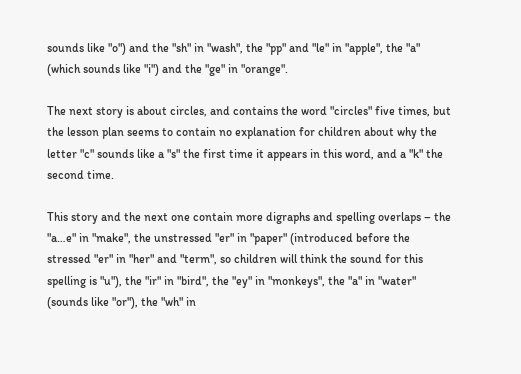sounds like "o") and the "sh" in "wash", the "pp" and "le" in "apple", the "a" (which sounds like "i") and the "ge" in "orange".

The next story is about circles, and contains the word "circles" five times, but the lesson plan seems to contain no explanation for children about why the letter "c" sounds like a "s" the first time it appears in this word, and a "k" the second time.

This story and the next one contain more digraphs and spelling overlaps – the "a…e" in "make", the unstressed "er" in "paper" (introduced before the stressed "er" in "her" and "term", so children will think the sound for this spelling is "u"), the "ir" in "bird", the "ey" in "monkeys", the "a" in "water" (sounds like "or"), the "wh" in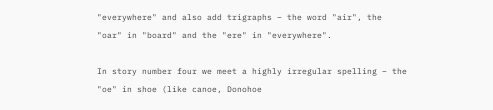"everywhere" and also add trigraphs – the word "air", the "oar" in "board" and the "ere" in "everywhere".

In story number four we meet a highly irregular spelling – the "oe" in shoe (like canoe, Donohoe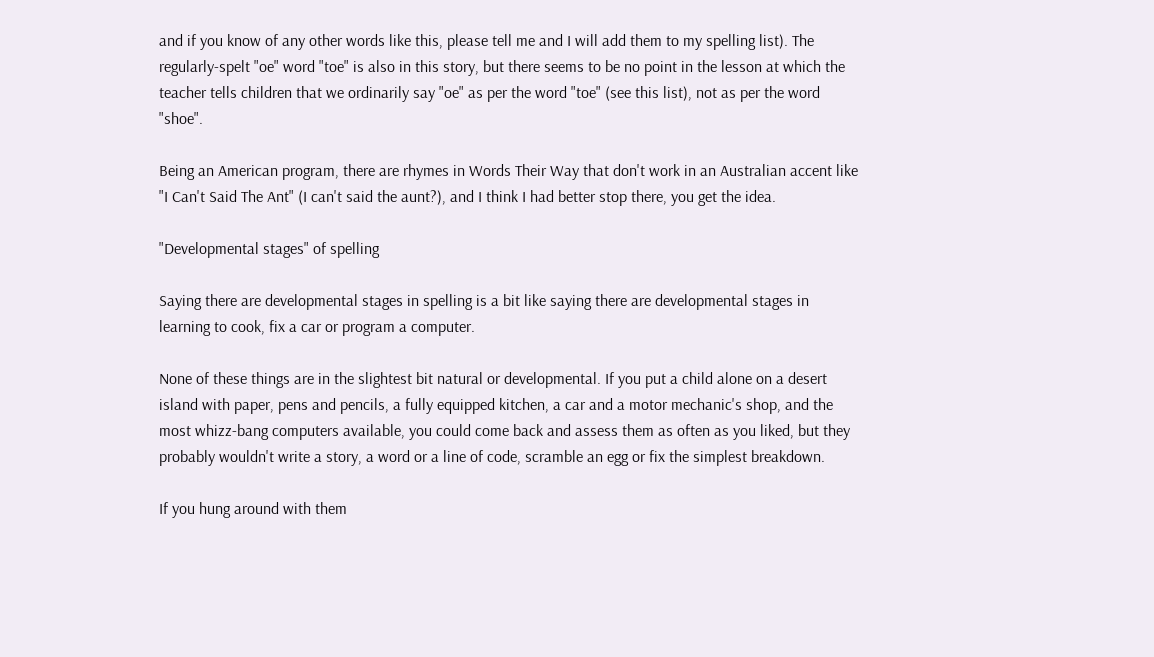and if you know of any other words like this, please tell me and I will add them to my spelling list). The regularly-spelt "oe" word "toe" is also in this story, but there seems to be no point in the lesson at which the teacher tells children that we ordinarily say "oe" as per the word "toe" (see this list), not as per the word "shoe".

Being an American program, there are rhymes in Words Their Way that don't work in an Australian accent like "I Can't Said The Ant" (I can't said the aunt?), and I think I had better stop there, you get the idea.

"Developmental stages" of spelling

Saying there are developmental stages in spelling is a bit like saying there are developmental stages in learning to cook, fix a car or program a computer.

None of these things are in the slightest bit natural or developmental. If you put a child alone on a desert island with paper, pens and pencils, a fully equipped kitchen, a car and a motor mechanic's shop, and the most whizz-bang computers available, you could come back and assess them as often as you liked, but they probably wouldn't write a story, a word or a line of code, scramble an egg or fix the simplest breakdown.

If you hung around with them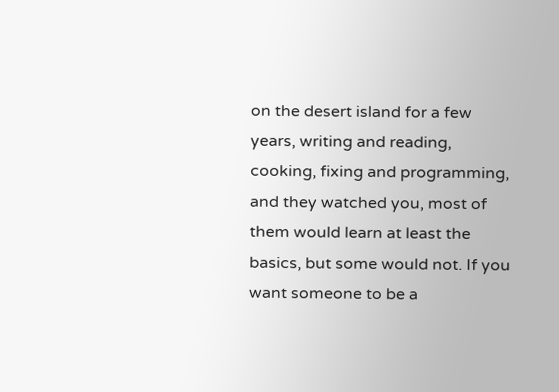on the desert island for a few years, writing and reading, cooking, fixing and programming, and they watched you, most of them would learn at least the basics, but some would not. If you want someone to be a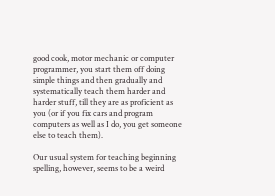good cook, motor mechanic or computer programmer, you start them off doing simple things and then gradually and systematically teach them harder and harder stuff, till they are as proficient as you (or if you fix cars and program computers as well as I do, you get someone else to teach them).

Our usual system for teaching beginning spelling, however, seems to be a weird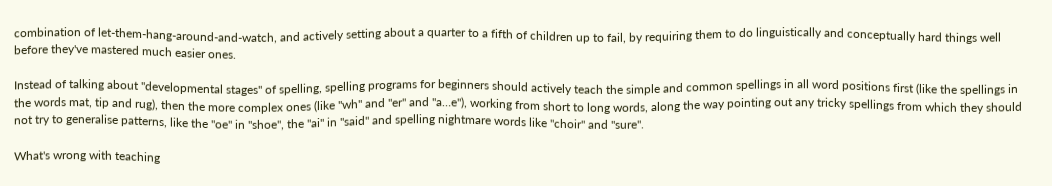combination of let-them-hang-around-and-watch, and actively setting about a quarter to a fifth of children up to fail, by requiring them to do linguistically and conceptually hard things well before they've mastered much easier ones.

Instead of talking about "developmental stages" of spelling, spelling programs for beginners should actively teach the simple and common spellings in all word positions first (like the spellings in the words mat, tip and rug), then the more complex ones (like "wh" and "er" and "a…e"), working from short to long words, along the way pointing out any tricky spellings from which they should not try to generalise patterns, like the "oe" in "shoe", the "ai" in "said" and spelling nightmare words like "choir" and "sure".

What's wrong with teaching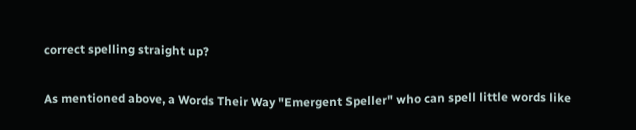correct spelling straight up?

As mentioned above, a Words Their Way "Emergent Speller" who can spell little words like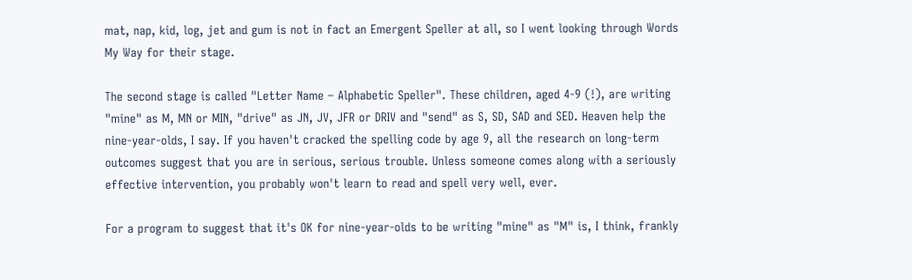mat, nap, kid, log, jet and gum is not in fact an Emergent Speller at all, so I went looking through Words My Way for their stage.

The second stage is called "Letter Name – Alphabetic Speller". These children, aged 4-9 (!), are writing "mine" as M, MN or MIN, "drive" as JN, JV, JFR or DRIV and "send" as S, SD, SAD and SED. Heaven help the nine-year-olds, I say. If you haven't cracked the spelling code by age 9, all the research on long-term outcomes suggest that you are in serious, serious trouble. Unless someone comes along with a seriously effective intervention, you probably won't learn to read and spell very well, ever.

For a program to suggest that it's OK for nine-year-olds to be writing "mine" as "M" is, I think, frankly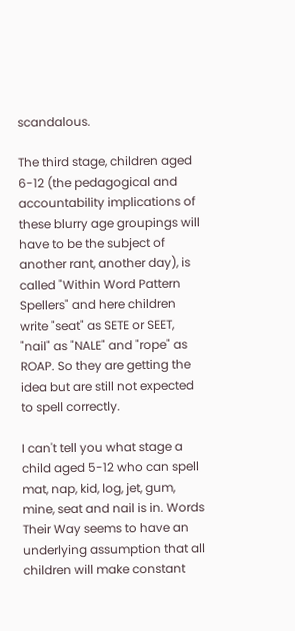scandalous.

The third stage, children aged 6-12 (the pedagogical and accountability implications of these blurry age groupings will have to be the subject of another rant, another day), is called "Within Word Pattern Spellers" and here children write "seat" as SETE or SEET, "nail" as "NALE" and "rope" as ROAP. So they are getting the idea but are still not expected to spell correctly.

I can't tell you what stage a child aged 5-12 who can spell mat, nap, kid, log, jet, gum, mine, seat and nail is in. Words Their Way seems to have an underlying assumption that all children will make constant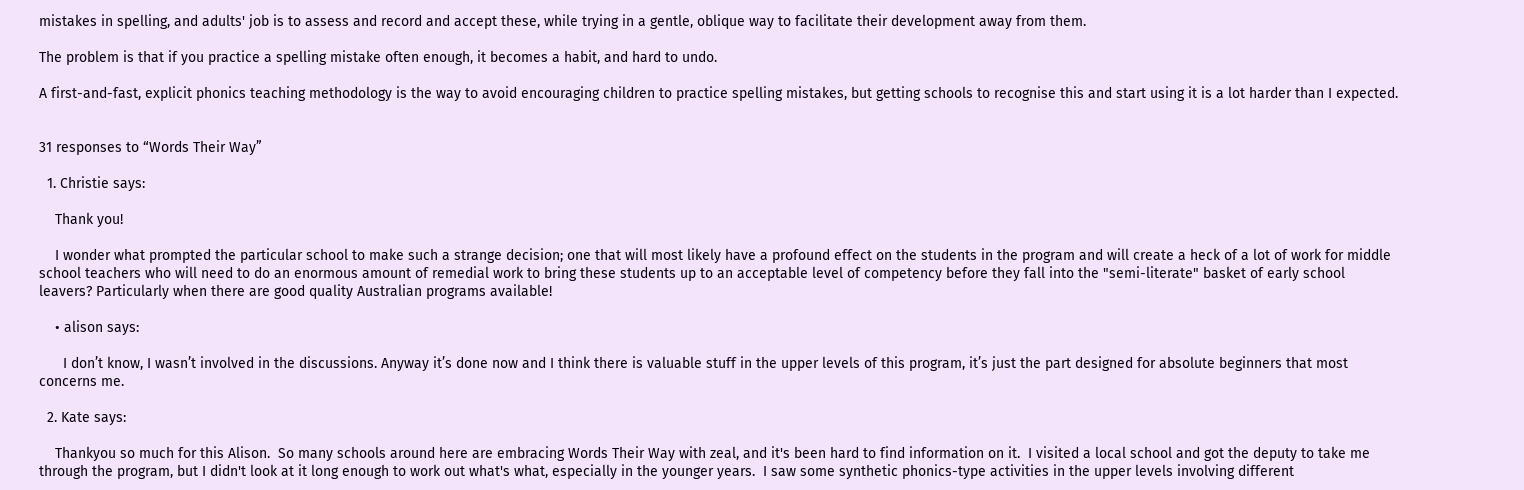mistakes in spelling, and adults' job is to assess and record and accept these, while trying in a gentle, oblique way to facilitate their development away from them.

The problem is that if you practice a spelling mistake often enough, it becomes a habit, and hard to undo.

A first-and-fast, explicit phonics teaching methodology is the way to avoid encouraging children to practice spelling mistakes, but getting schools to recognise this and start using it is a lot harder than I expected.


31 responses to “Words Their Way”

  1. Christie says:

    Thank you!

    I wonder what prompted the particular school to make such a strange decision; one that will most likely have a profound effect on the students in the program and will create a heck of a lot of work for middle school teachers who will need to do an enormous amount of remedial work to bring these students up to an acceptable level of competency before they fall into the "semi-literate" basket of early school leavers? Particularly when there are good quality Australian programs available!

    • alison says:

      I don’t know, I wasn’t involved in the discussions. Anyway it’s done now and I think there is valuable stuff in the upper levels of this program, it’s just the part designed for absolute beginners that most concerns me.

  2. Kate says:

    Thankyou so much for this Alison.  So many schools around here are embracing Words Their Way with zeal, and it's been hard to find information on it.  I visited a local school and got the deputy to take me through the program, but I didn't look at it long enough to work out what's what, especially in the younger years.  I saw some synthetic phonics-type activities in the upper levels involving different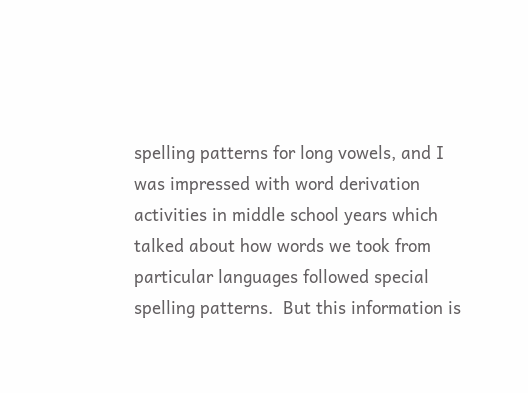spelling patterns for long vowels, and I was impressed with word derivation activities in middle school years which talked about how words we took from particular languages followed special spelling patterns.  But this information is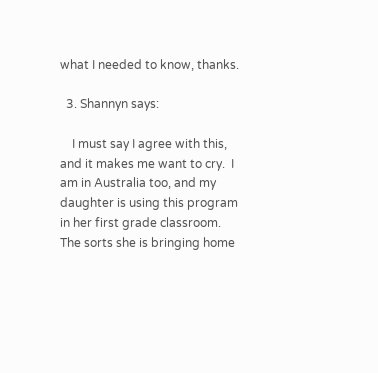what I needed to know, thanks.

  3. Shannyn says:

    I must say I agree with this, and it makes me want to cry.  I am in Australia too, and my daughter is using this program in her first grade classroom.  The sorts she is bringing home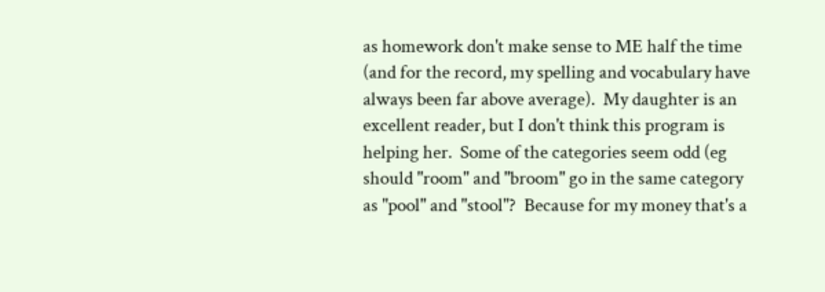as homework don't make sense to ME half the time (and for the record, my spelling and vocabulary have always been far above average).  My daughter is an excellent reader, but I don't think this program is helping her.  Some of the categories seem odd (eg should "room" and "broom" go in the same category as "pool" and "stool"?  Because for my money that's a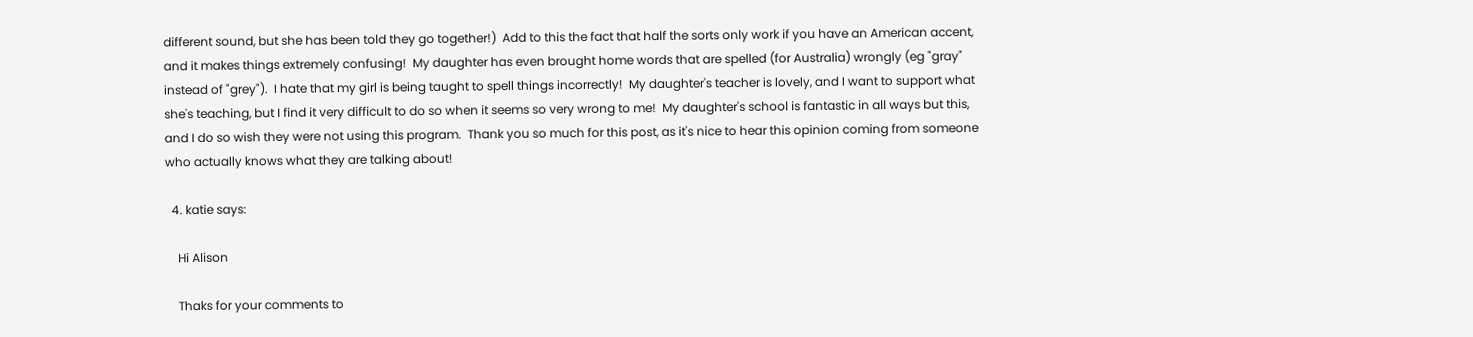different sound, but she has been told they go together!)  Add to this the fact that half the sorts only work if you have an American accent, and it makes things extremely confusing!  My daughter has even brought home words that are spelled (for Australia) wrongly (eg "gray" instead of "grey").  I hate that my girl is being taught to spell things incorrectly!  My daughter's teacher is lovely, and I want to support what she's teaching, but I find it very difficult to do so when it seems so very wrong to me!  My daughter's school is fantastic in all ways but this, and I do so wish they were not using this program.  Thank you so much for this post, as it's nice to hear this opinion coming from someone who actually knows what they are talking about!

  4. katie says:

    Hi Alison

    Thaks for your comments to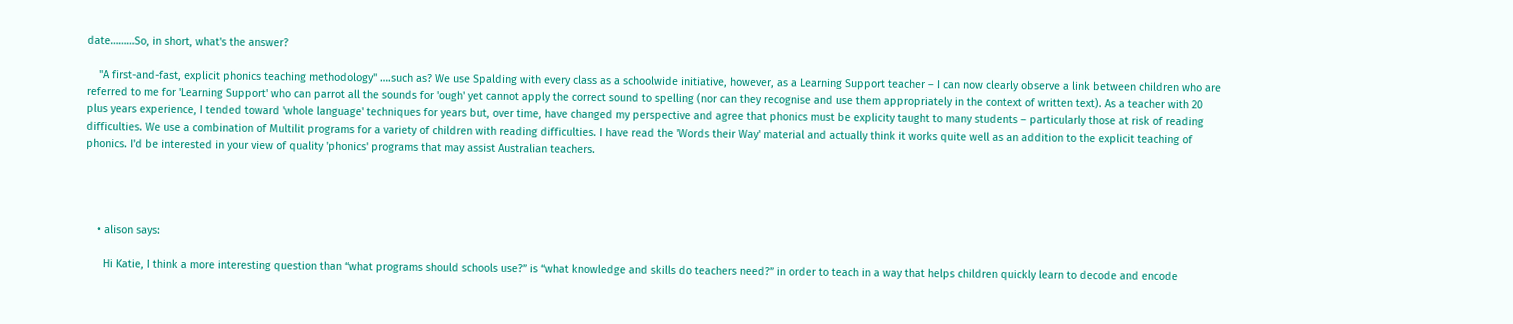date………So, in short, what's the answer?

    "A first-and-fast, explicit phonics teaching methodology" ….such as? We use Spalding with every class as a schoolwide initiative, however, as a Learning Support teacher – I can now clearly observe a link between children who are referred to me for 'Learning Support' who can parrot all the sounds for 'ough' yet cannot apply the correct sound to spelling (nor can they recognise and use them appropriately in the context of written text). As a teacher with 20 plus years experience, I tended toward 'whole language' techniques for years but, over time, have changed my perspective and agree that phonics must be explicity taught to many students – particularly those at risk of reading difficulties. We use a combination of Multilit programs for a variety of children with reading difficulties. I have read the 'Words their Way' material and actually think it works quite well as an addition to the explicit teaching of phonics. I'd be interested in your view of quality 'phonics' programs that may assist Australian teachers.




    • alison says:

      Hi Katie, I think a more interesting question than “what programs should schools use?” is “what knowledge and skills do teachers need?” in order to teach in a way that helps children quickly learn to decode and encode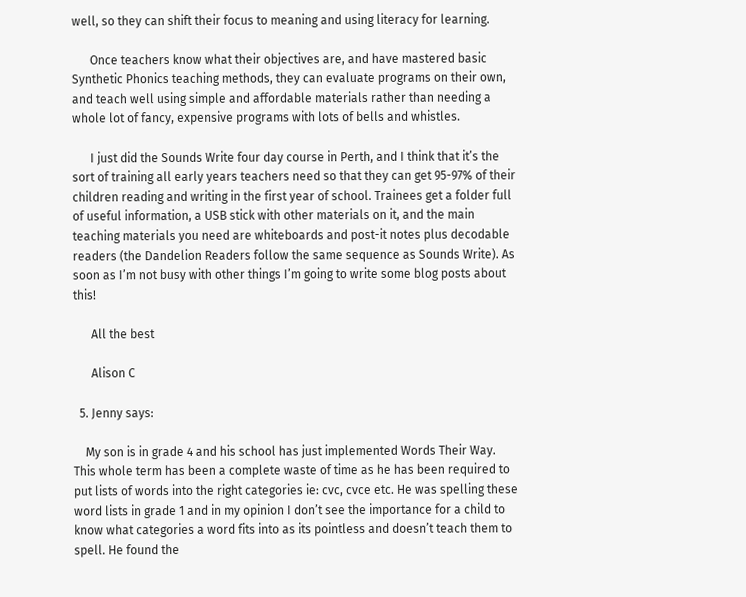well, so they can shift their focus to meaning and using literacy for learning.

      Once teachers know what their objectives are, and have mastered basic Synthetic Phonics teaching methods, they can evaluate programs on their own, and teach well using simple and affordable materials rather than needing a whole lot of fancy, expensive programs with lots of bells and whistles.

      I just did the Sounds Write four day course in Perth, and I think that it’s the sort of training all early years teachers need so that they can get 95-97% of their children reading and writing in the first year of school. Trainees get a folder full of useful information, a USB stick with other materials on it, and the main teaching materials you need are whiteboards and post-it notes plus decodable readers (the Dandelion Readers follow the same sequence as Sounds Write). As soon as I’m not busy with other things I’m going to write some blog posts about this!

      All the best

      Alison C

  5. Jenny says:

    My son is in grade 4 and his school has just implemented Words Their Way. This whole term has been a complete waste of time as he has been required to put lists of words into the right categories ie: cvc, cvce etc. He was spelling these word lists in grade 1 and in my opinion I don’t see the importance for a child to know what categories a word fits into as its pointless and doesn’t teach them to spell. He found the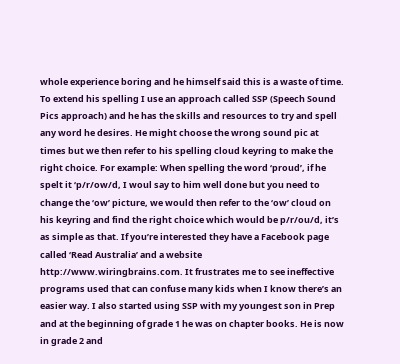whole experience boring and he himself said this is a waste of time. To extend his spelling I use an approach called SSP (Speech Sound Pics approach) and he has the skills and resources to try and spell any word he desires. He might choose the wrong sound pic at times but we then refer to his spelling cloud keyring to make the right choice. For example: When spelling the word ‘proud’, if he spelt it ‘p/r/ow/d, I woul say to him well done but you need to change the ‘ow’ picture, we would then refer to the ‘ow’ cloud on his keyring and find the right choice which would be p/r/ou/d, it’s as simple as that. If you’re interested they have a Facebook page called ‘Read Australia’ and a website http://www.wiringbrains.com. It frustrates me to see ineffective programs used that can confuse many kids when I know there’s an easier way. I also started using SSP with my youngest son in Prep and at the beginning of grade 1 he was on chapter books. He is now in grade 2 and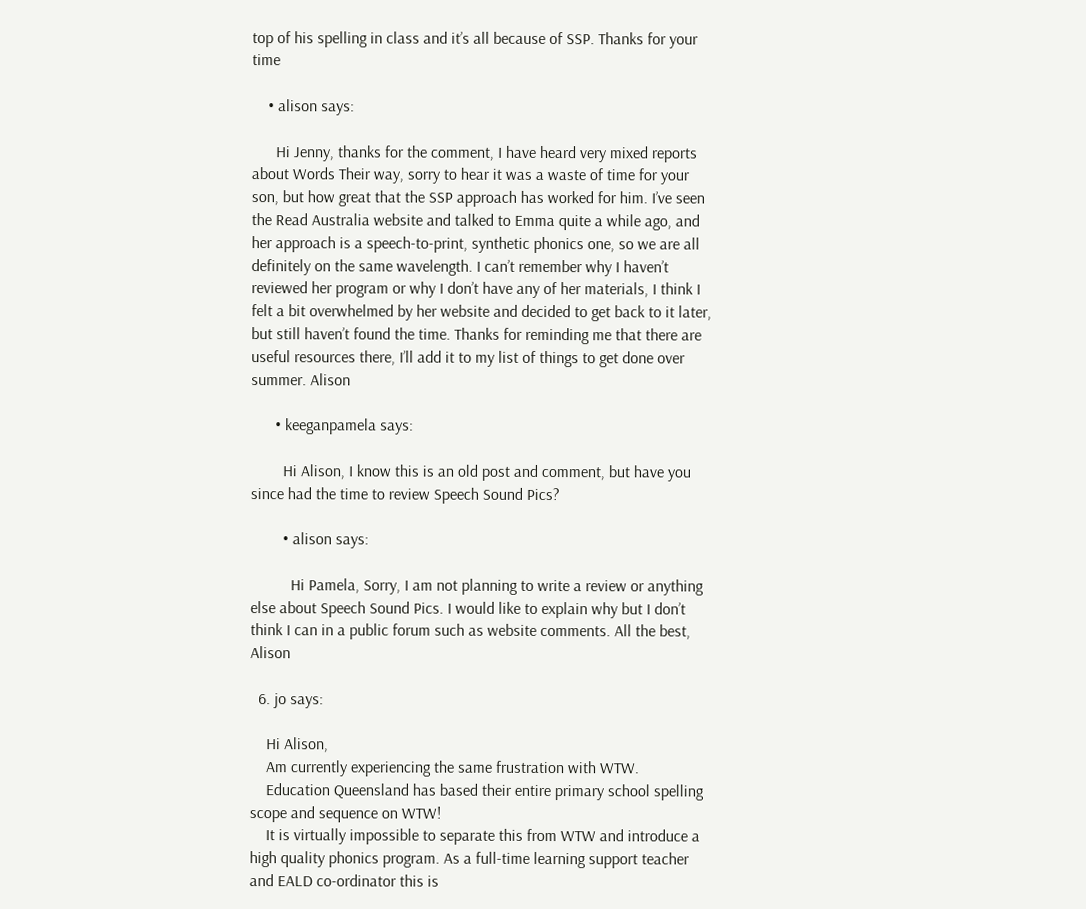top of his spelling in class and it’s all because of SSP. Thanks for your time

    • alison says:

      Hi Jenny, thanks for the comment, I have heard very mixed reports about Words Their way, sorry to hear it was a waste of time for your son, but how great that the SSP approach has worked for him. I’ve seen the Read Australia website and talked to Emma quite a while ago, and her approach is a speech-to-print, synthetic phonics one, so we are all definitely on the same wavelength. I can’t remember why I haven’t reviewed her program or why I don’t have any of her materials, I think I felt a bit overwhelmed by her website and decided to get back to it later, but still haven’t found the time. Thanks for reminding me that there are useful resources there, I’ll add it to my list of things to get done over summer. Alison

      • keeganpamela says:

        Hi Alison, I know this is an old post and comment, but have you since had the time to review Speech Sound Pics?

        • alison says:

          Hi Pamela, Sorry, I am not planning to write a review or anything else about Speech Sound Pics. I would like to explain why but I don’t think I can in a public forum such as website comments. All the best, Alison

  6. jo says:

    Hi Alison,
    Am currently experiencing the same frustration with WTW.
    Education Queensland has based their entire primary school spelling scope and sequence on WTW!
    It is virtually impossible to separate this from WTW and introduce a high quality phonics program. As a full-time learning support teacher and EALD co-ordinator this is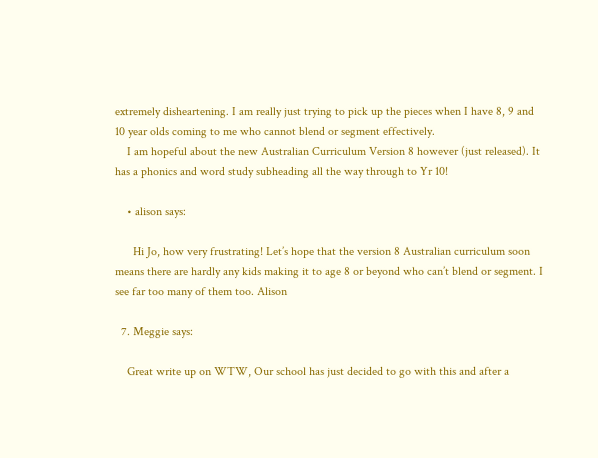extremely disheartening. I am really just trying to pick up the pieces when I have 8, 9 and 10 year olds coming to me who cannot blend or segment effectively.
    I am hopeful about the new Australian Curriculum Version 8 however (just released). It has a phonics and word study subheading all the way through to Yr 10!

    • alison says:

      Hi Jo, how very frustrating! Let’s hope that the version 8 Australian curriculum soon means there are hardly any kids making it to age 8 or beyond who can’t blend or segment. I see far too many of them too. Alison

  7. Meggie says:

    Great write up on WTW, Our school has just decided to go with this and after a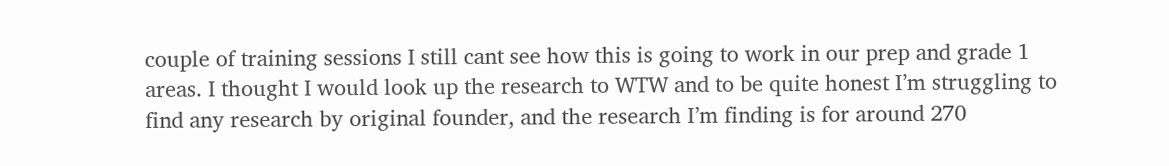couple of training sessions I still cant see how this is going to work in our prep and grade 1 areas. I thought I would look up the research to WTW and to be quite honest I’m struggling to find any research by original founder, and the research I’m finding is for around 270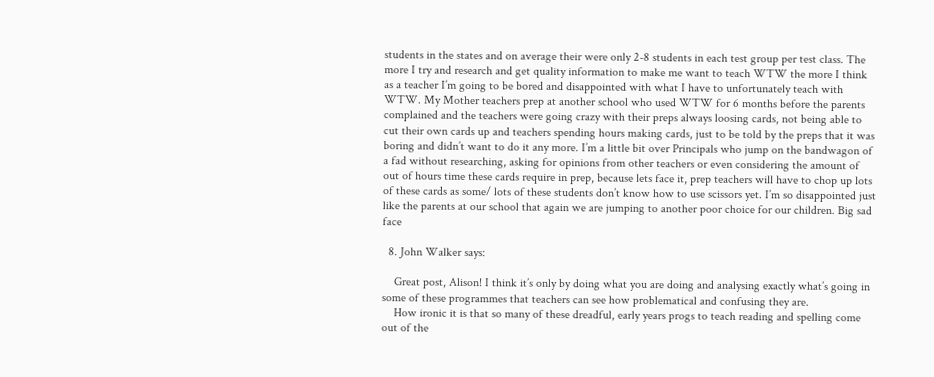students in the states and on average their were only 2-8 students in each test group per test class. The more I try and research and get quality information to make me want to teach WTW the more I think as a teacher I’m going to be bored and disappointed with what I have to unfortunately teach with WTW. My Mother teachers prep at another school who used WTW for 6 months before the parents complained and the teachers were going crazy with their preps always loosing cards, not being able to cut their own cards up and teachers spending hours making cards, just to be told by the preps that it was boring and didn’t want to do it any more. I’m a little bit over Principals who jump on the bandwagon of a fad without researching, asking for opinions from other teachers or even considering the amount of out of hours time these cards require in prep, because lets face it, prep teachers will have to chop up lots of these cards as some/ lots of these students don’t know how to use scissors yet. I’m so disappointed just like the parents at our school that again we are jumping to another poor choice for our children. Big sad face

  8. John Walker says:

    Great post, Alison! I think it’s only by doing what you are doing and analysing exactly what’s going in some of these programmes that teachers can see how problematical and confusing they are.
    How ironic it is that so many of these dreadful, early years progs to teach reading and spelling come out of the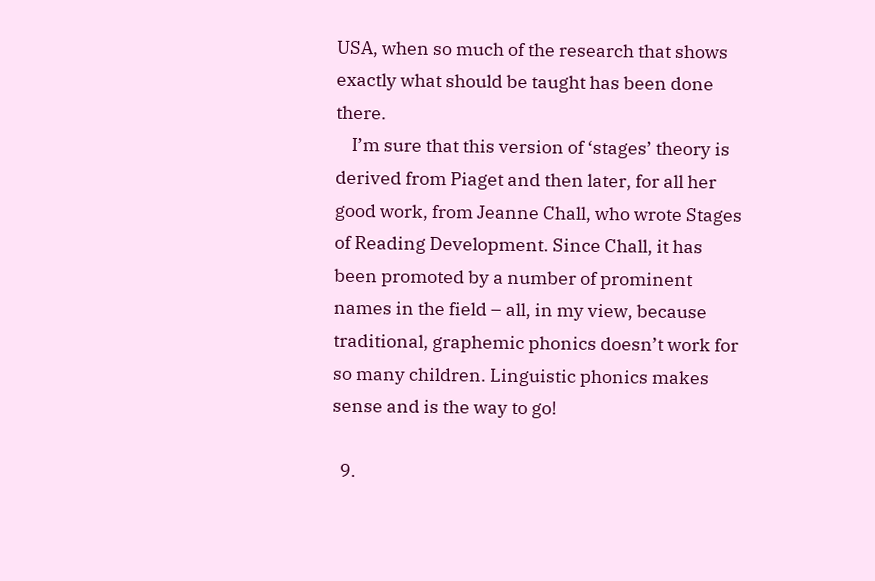USA, when so much of the research that shows exactly what should be taught has been done there.
    I’m sure that this version of ‘stages’ theory is derived from Piaget and then later, for all her good work, from Jeanne Chall, who wrote Stages of Reading Development. Since Chall, it has been promoted by a number of prominent names in the field – all, in my view, because traditional, graphemic phonics doesn’t work for so many children. Linguistic phonics makes sense and is the way to go!

  9.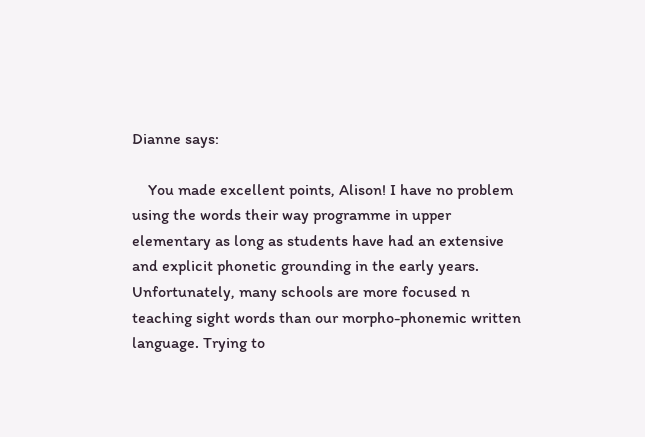Dianne says:

    You made excellent points, Alison! I have no problem using the words their way programme in upper elementary as long as students have had an extensive and explicit phonetic grounding in the early years. Unfortunately, many schools are more focused n teaching sight words than our morpho-phonemic written language. Trying to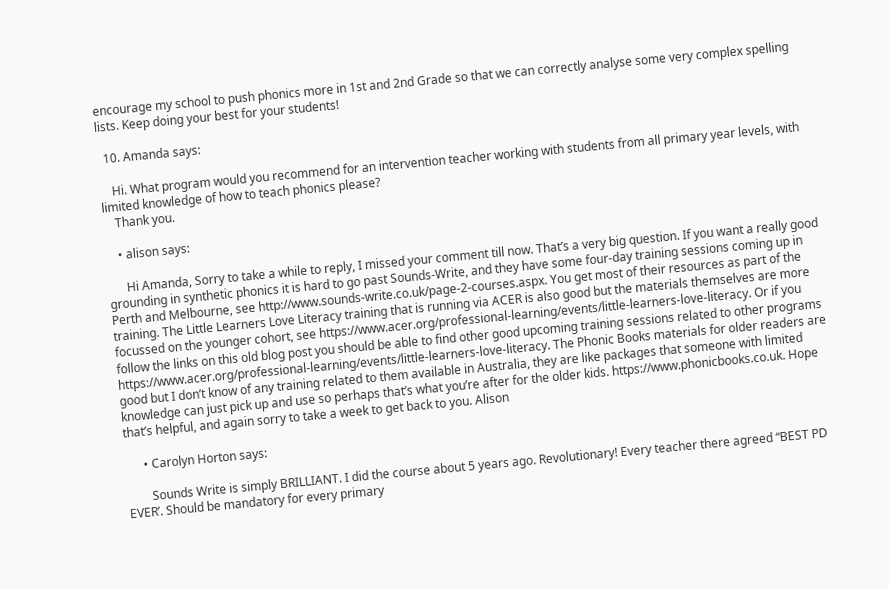encourage my school to push phonics more in 1st and 2nd Grade so that we can correctly analyse some very complex spelling lists. Keep doing your best for your students!

  10. Amanda says:

    Hi. What program would you recommend for an intervention teacher working with students from all primary year levels, with limited knowledge of how to teach phonics please?
    Thank you.

    • alison says:

      Hi Amanda, Sorry to take a while to reply, I missed your comment till now. That’s a very big question. If you want a really good grounding in synthetic phonics it is hard to go past Sounds-Write, and they have some four-day training sessions coming up in Perth and Melbourne, see http://www.sounds-write.co.uk/page-2-courses.aspx. You get most of their resources as part of the training. The Little Learners Love Literacy training that is running via ACER is also good but the materials themselves are more focussed on the younger cohort, see https://www.acer.org/professional-learning/events/little-learners-love-literacy. Or if you follow the links on this old blog post you should be able to find other good upcoming training sessions related to other programs https://www.acer.org/professional-learning/events/little-learners-love-literacy. The Phonic Books materials for older readers are good but I don’t know of any training related to them available in Australia, they are like packages that someone with limited knowledge can just pick up and use so perhaps that’s what you’re after for the older kids. https://www.phonicbooks.co.uk. Hope that’s helpful, and again sorry to take a week to get back to you. Alison

      • Carolyn Horton says:

        Sounds Write is simply BRILLIANT. I did the course about 5 years ago. Revolutionary! Every teacher there agreed “BEST PD EVER’. Should be mandatory for every primary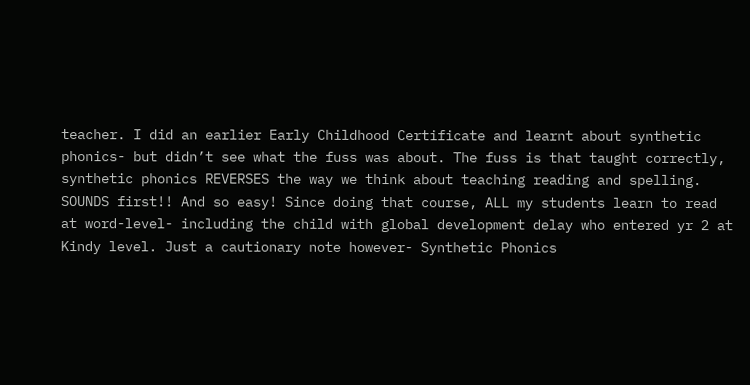teacher. I did an earlier Early Childhood Certificate and learnt about synthetic phonics- but didn’t see what the fuss was about. The fuss is that taught correctly, synthetic phonics REVERSES the way we think about teaching reading and spelling. SOUNDS first!! And so easy! Since doing that course, ALL my students learn to read at word-level- including the child with global development delay who entered yr 2 at Kindy level. Just a cautionary note however- Synthetic Phonics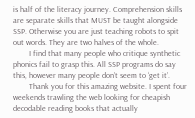is half of the literacy journey. Comprehension skills are separate skills that MUST be taught alongside SSP. Otherwise you are just teaching robots to spit out words. They are two halves of the whole.
        I find that many people who critique synthetic phonics fail to grasp this. All SSP programs do say this, however many people don’t seem to ‘get it’.
        Thank you for this amazing website. I spent four weekends trawling the web looking for cheapish decodable reading books that actually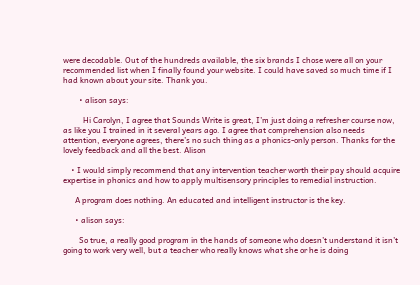were decodable. Out of the hundreds available, the six brands I chose were all on your recommended list when I finally found your website. I could have saved so much time if I had known about your site. Thank you.

        • alison says:

          Hi Carolyn, I agree that Sounds Write is great, I’m just doing a refresher course now, as like you I trained in it several years ago. I agree that comprehension also needs attention, everyone agrees, there’s no such thing as a phonics-only person. Thanks for the lovely feedback and all the best. Alison

    • I would simply recommend that any intervention teacher worth their pay should acquire expertise in phonics and how to apply multisensory principles to remedial instruction.

      A program does nothing. An educated and intelligent instructor is the key.

      • alison says:

        So true, a really good program in the hands of someone who doesn’t understand it isn’t going to work very well, but a teacher who really knows what she or he is doing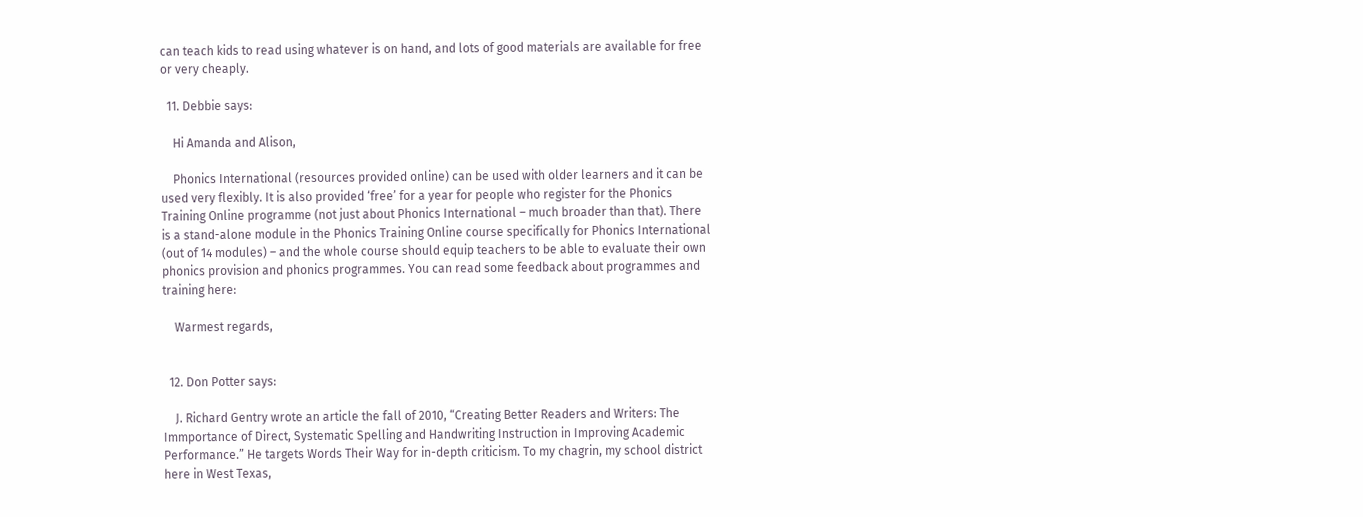can teach kids to read using whatever is on hand, and lots of good materials are available for free or very cheaply.

  11. Debbie says:

    Hi Amanda and Alison,

    Phonics International (resources provided online) can be used with older learners and it can be used very flexibly. It is also provided ‘free’ for a year for people who register for the Phonics Training Online programme (not just about Phonics International – much broader than that). There is a stand-alone module in the Phonics Training Online course specifically for Phonics International (out of 14 modules) – and the whole course should equip teachers to be able to evaluate their own phonics provision and phonics programmes. You can read some feedback about programmes and training here:

    Warmest regards,


  12. Don Potter says:

    J. Richard Gentry wrote an article the fall of 2010, “Creating Better Readers and Writers: The Immportance of Direct, Systematic Spelling and Handwriting Instruction in Improving Academic Performance.” He targets Words Their Way for in-depth criticism. To my chagrin, my school district here in West Texas,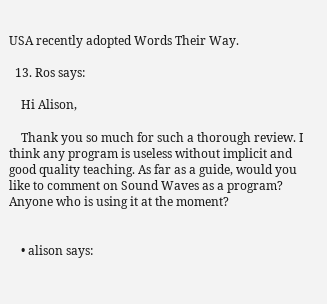USA recently adopted Words Their Way.

  13. Ros says:

    Hi Alison,

    Thank you so much for such a thorough review. I think any program is useless without implicit and good quality teaching. As far as a guide, would you like to comment on Sound Waves as a program? Anyone who is using it at the moment?


    • alison says: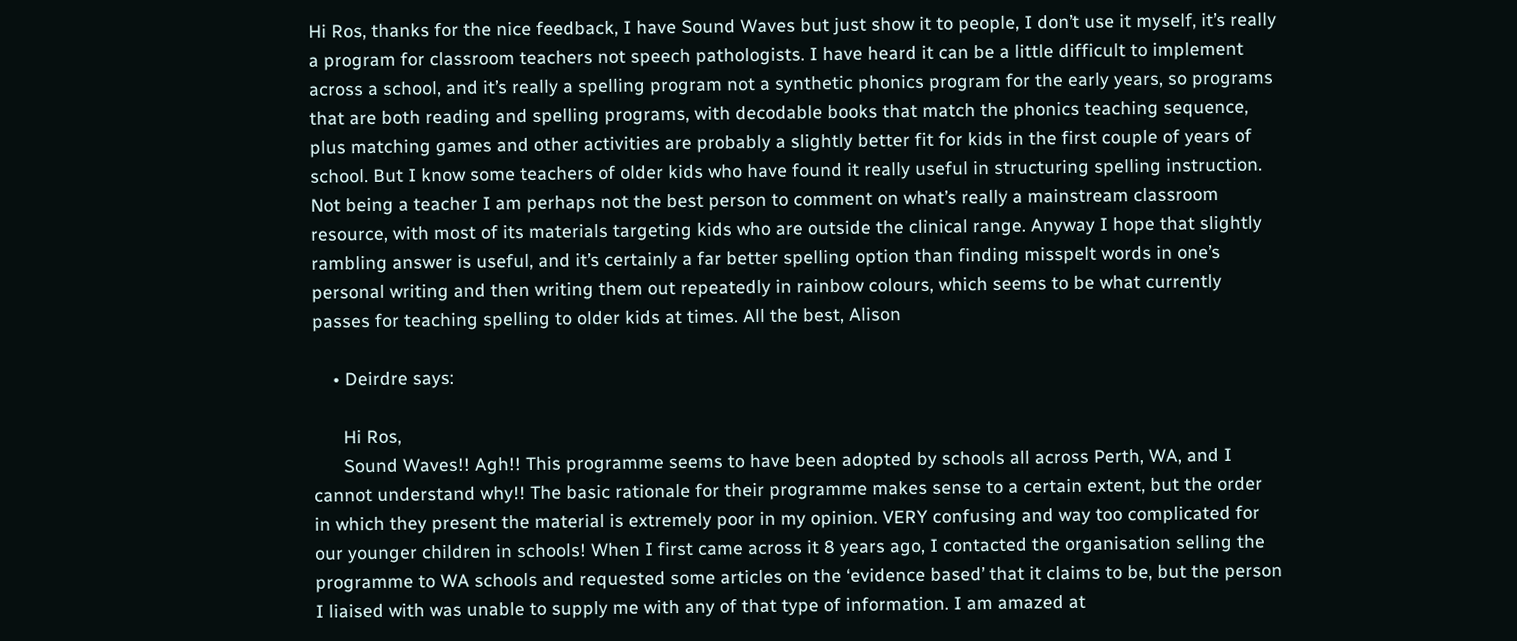Hi Ros, thanks for the nice feedback, I have Sound Waves but just show it to people, I don’t use it myself, it’s really a program for classroom teachers not speech pathologists. I have heard it can be a little difficult to implement across a school, and it’s really a spelling program not a synthetic phonics program for the early years, so programs that are both reading and spelling programs, with decodable books that match the phonics teaching sequence, plus matching games and other activities are probably a slightly better fit for kids in the first couple of years of school. But I know some teachers of older kids who have found it really useful in structuring spelling instruction. Not being a teacher I am perhaps not the best person to comment on what’s really a mainstream classroom resource, with most of its materials targeting kids who are outside the clinical range. Anyway I hope that slightly rambling answer is useful, and it’s certainly a far better spelling option than finding misspelt words in one’s personal writing and then writing them out repeatedly in rainbow colours, which seems to be what currently passes for teaching spelling to older kids at times. All the best, Alison

    • Deirdre says:

      Hi Ros,
      Sound Waves!! Agh!! This programme seems to have been adopted by schools all across Perth, WA, and I cannot understand why!! The basic rationale for their programme makes sense to a certain extent, but the order in which they present the material is extremely poor in my opinion. VERY confusing and way too complicated for our younger children in schools! When I first came across it 8 years ago, I contacted the organisation selling the programme to WA schools and requested some articles on the ‘evidence based’ that it claims to be, but the person I liaised with was unable to supply me with any of that type of information. I am amazed at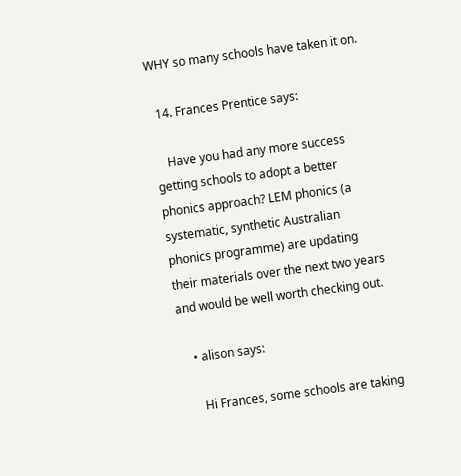WHY so many schools have taken it on.

  14. Frances Prentice says:

    Have you had any more success getting schools to adopt a better phonics approach? LEM phonics (a systematic, synthetic Australian phonics programme) are updating their materials over the next two years and would be well worth checking out.

    • alison says:

      Hi Frances, some schools are taking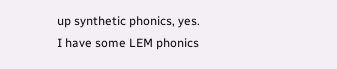up synthetic phonics, yes. I have some LEM phonics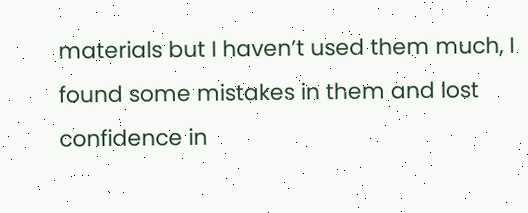materials but I haven’t used them much, I found some mistakes in them and lost confidence in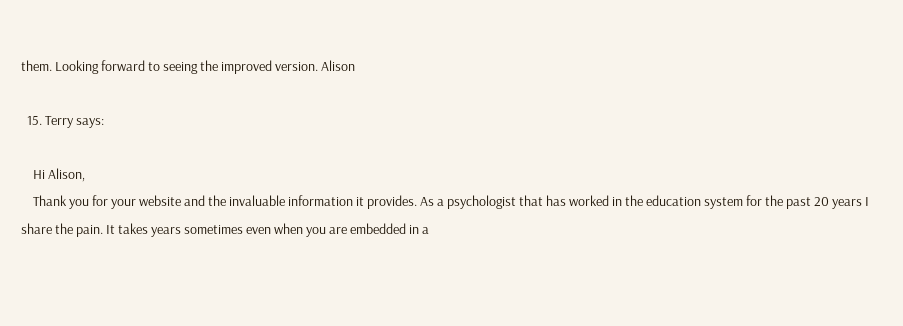them. Looking forward to seeing the improved version. Alison

  15. Terry says:

    Hi Alison,
    Thank you for your website and the invaluable information it provides. As a psychologist that has worked in the education system for the past 20 years I share the pain. It takes years sometimes even when you are embedded in a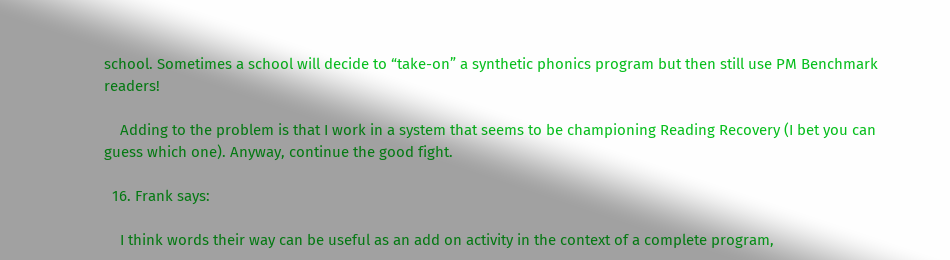school. Sometimes a school will decide to “take-on” a synthetic phonics program but then still use PM Benchmark readers!

    Adding to the problem is that I work in a system that seems to be championing Reading Recovery (I bet you can guess which one). Anyway, continue the good fight.

  16. Frank says:

    I think words their way can be useful as an add on activity in the context of a complete program,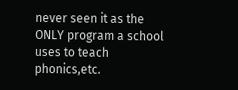never seen it as the ONLY program a school uses to teach phonics,etc.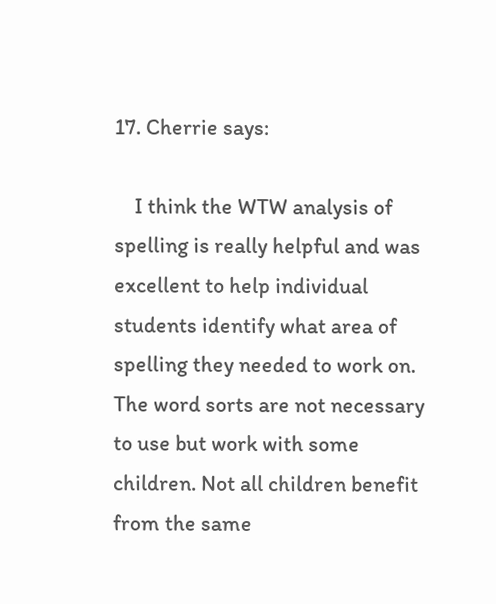17. Cherrie says:

    I think the WTW analysis of spelling is really helpful and was excellent to help individual students identify what area of spelling they needed to work on. The word sorts are not necessary to use but work with some children. Not all children benefit from the same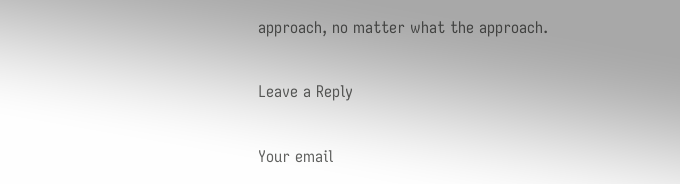approach, no matter what the approach.

Leave a Reply

Your email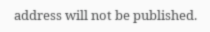address will not be published.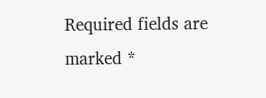Required fields are marked *